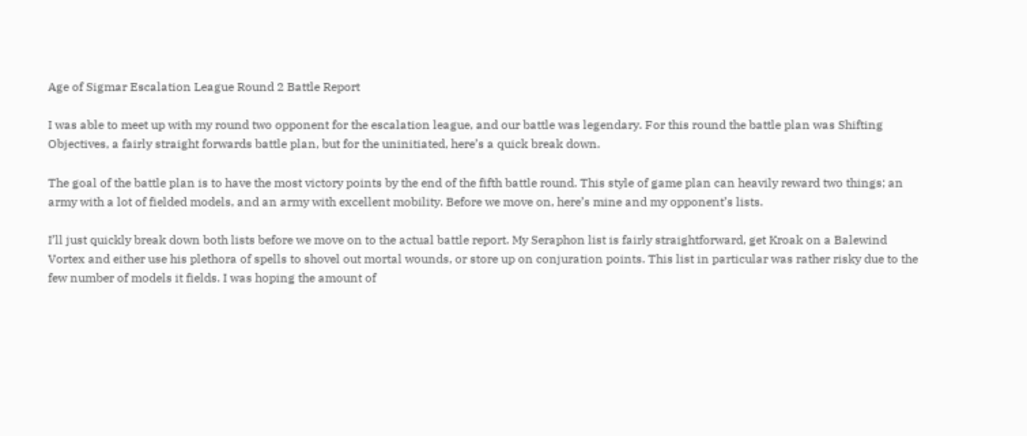Age of Sigmar Escalation League Round 2 Battle Report

I was able to meet up with my round two opponent for the escalation league, and our battle was legendary. For this round the battle plan was Shifting Objectives, a fairly straight forwards battle plan, but for the uninitiated, here’s a quick break down.

The goal of the battle plan is to have the most victory points by the end of the fifth battle round. This style of game plan can heavily reward two things; an army with a lot of fielded models, and an army with excellent mobility. Before we move on, here’s mine and my opponent’s lists.

I’ll just quickly break down both lists before we move on to the actual battle report. My Seraphon list is fairly straightforward, get Kroak on a Balewind Vortex and either use his plethora of spells to shovel out mortal wounds, or store up on conjuration points. This list in particular was rather risky due to the few number of models it fields. I was hoping the amount of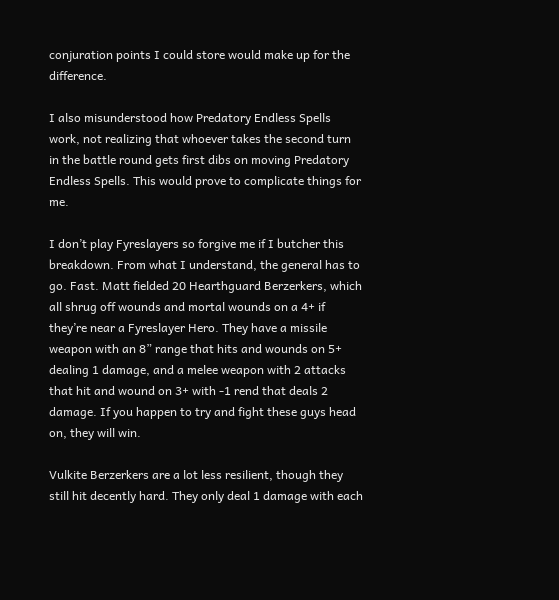conjuration points I could store would make up for the difference.

I also misunderstood how Predatory Endless Spells work, not realizing that whoever takes the second turn in the battle round gets first dibs on moving Predatory Endless Spells. This would prove to complicate things for me.

I don’t play Fyreslayers so forgive me if I butcher this breakdown. From what I understand, the general has to go. Fast. Matt fielded 20 Hearthguard Berzerkers, which all shrug off wounds and mortal wounds on a 4+ if they’re near a Fyreslayer Hero. They have a missile weapon with an 8” range that hits and wounds on 5+ dealing 1 damage, and a melee weapon with 2 attacks that hit and wound on 3+ with -1 rend that deals 2 damage. If you happen to try and fight these guys head on, they will win.

Vulkite Berzerkers are a lot less resilient, though they still hit decently hard. They only deal 1 damage with each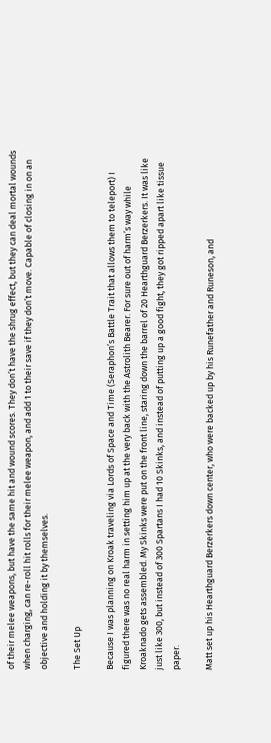of their melee weapons, but have the same hit and wound scores. They don’t have the shrug effect, but they can deal mortal wounds when charging, can re-roll hit rolls for their melee weapon, and add 1 to their save if they don’t move. Capable of closing in on an objective and holding it by themselves.

The Set Up

Because I was planning on Kroak traveling via Lords of Space and Time (Seraphon’s Battle Trait that allows them to teleport) I figured there was no real harm in setting him up at the very back with the Astrolith Bearer. For sure out of harm’s way while Kroaknado gets assembled. My Skinks were put on the front line, staring down the barrel of 20 Hearthguard Berzerkers. It was like just like 300, but instead of 300 Spartans I had 10 Skinks, and instead of putting up a good fight, they got ripped apart like tissue paper.

Matt set up his Hearthguard Berzerkers down center, who were backed up by his Runefather and Runeson, and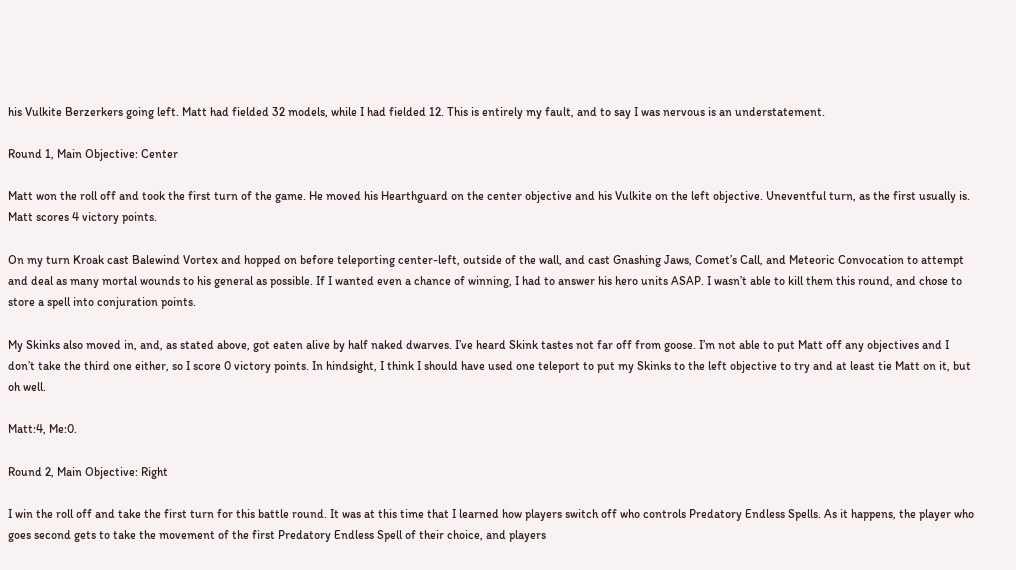his Vulkite Berzerkers going left. Matt had fielded 32 models, while I had fielded 12. This is entirely my fault, and to say I was nervous is an understatement.

Round 1, Main Objective: Center

Matt won the roll off and took the first turn of the game. He moved his Hearthguard on the center objective and his Vulkite on the left objective. Uneventful turn, as the first usually is. Matt scores 4 victory points.

On my turn Kroak cast Balewind Vortex and hopped on before teleporting center-left, outside of the wall, and cast Gnashing Jaws, Comet’s Call, and Meteoric Convocation to attempt and deal as many mortal wounds to his general as possible. If I wanted even a chance of winning, I had to answer his hero units ASAP. I wasn’t able to kill them this round, and chose to store a spell into conjuration points.

My Skinks also moved in, and, as stated above, got eaten alive by half naked dwarves. I’ve heard Skink tastes not far off from goose. I’m not able to put Matt off any objectives and I don’t take the third one either, so I score 0 victory points. In hindsight, I think I should have used one teleport to put my Skinks to the left objective to try and at least tie Matt on it, but oh well.

Matt:4, Me:0.

Round 2, Main Objective: Right

I win the roll off and take the first turn for this battle round. It was at this time that I learned how players switch off who controls Predatory Endless Spells. As it happens, the player who goes second gets to take the movement of the first Predatory Endless Spell of their choice, and players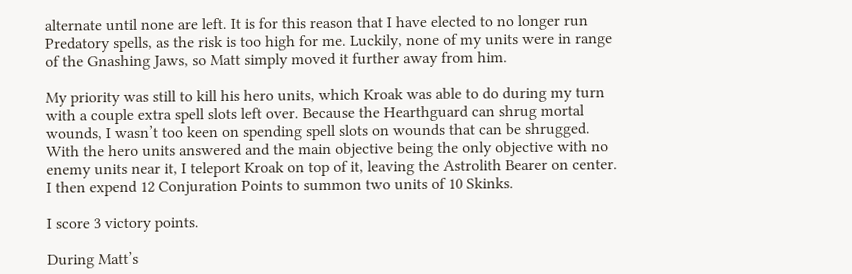alternate until none are left. It is for this reason that I have elected to no longer run Predatory spells, as the risk is too high for me. Luckily, none of my units were in range of the Gnashing Jaws, so Matt simply moved it further away from him.

My priority was still to kill his hero units, which Kroak was able to do during my turn with a couple extra spell slots left over. Because the Hearthguard can shrug mortal wounds, I wasn’t too keen on spending spell slots on wounds that can be shrugged. With the hero units answered and the main objective being the only objective with no enemy units near it, I teleport Kroak on top of it, leaving the Astrolith Bearer on center. I then expend 12 Conjuration Points to summon two units of 10 Skinks.

I score 3 victory points.

During Matt’s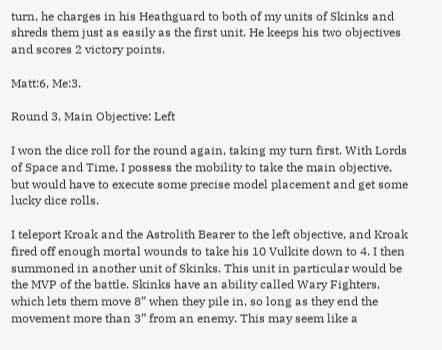turn, he charges in his Heathguard to both of my units of Skinks and shreds them just as easily as the first unit. He keeps his two objectives and scores 2 victory points.

Matt:6, Me:3.

Round 3, Main Objective: Left

I won the dice roll for the round again, taking my turn first. With Lords of Space and Time, I possess the mobility to take the main objective, but would have to execute some precise model placement and get some lucky dice rolls.

I teleport Kroak and the Astrolith Bearer to the left objective, and Kroak fired off enough mortal wounds to take his 10 Vulkite down to 4. I then summoned in another unit of Skinks. This unit in particular would be the MVP of the battle. Skinks have an ability called Wary Fighters, which lets them move 8” when they pile in, so long as they end the movement more than 3” from an enemy. This may seem like a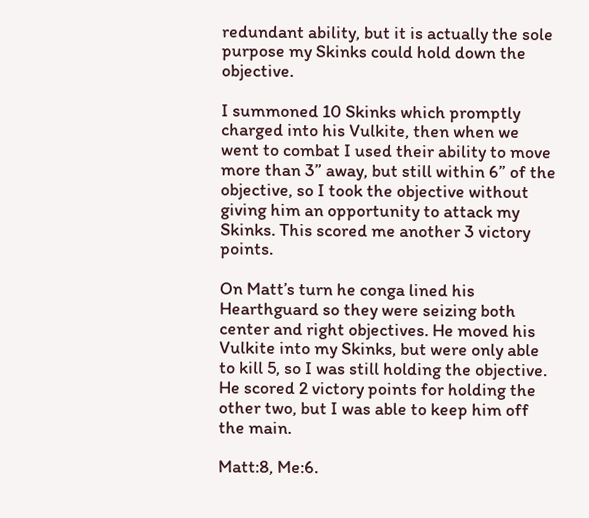redundant ability, but it is actually the sole purpose my Skinks could hold down the objective.

I summoned 10 Skinks which promptly charged into his Vulkite, then when we went to combat I used their ability to move more than 3” away, but still within 6” of the objective, so I took the objective without giving him an opportunity to attack my Skinks. This scored me another 3 victory points.

On Matt’s turn he conga lined his Hearthguard so they were seizing both center and right objectives. He moved his Vulkite into my Skinks, but were only able to kill 5, so I was still holding the objective. He scored 2 victory points for holding the other two, but I was able to keep him off the main.

Matt:8, Me:6.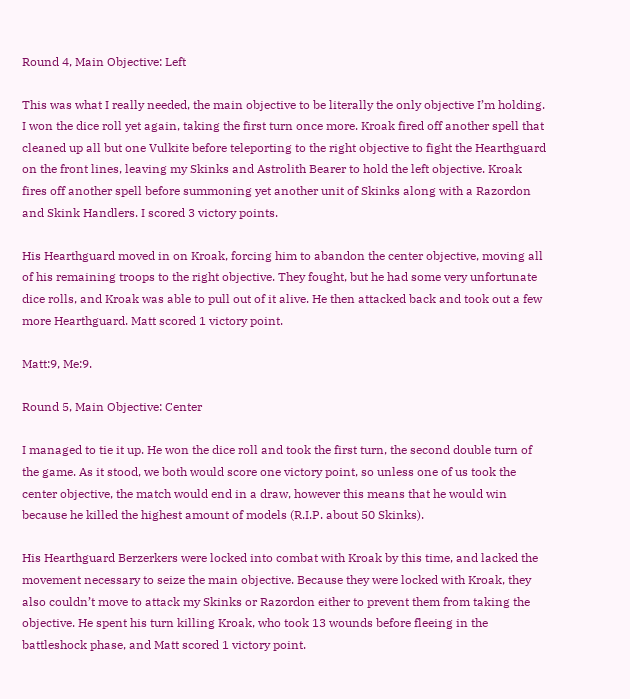Round 4, Main Objective: Left

This was what I really needed, the main objective to be literally the only objective I’m holding. I won the dice roll yet again, taking the first turn once more. Kroak fired off another spell that cleaned up all but one Vulkite before teleporting to the right objective to fight the Hearthguard on the front lines, leaving my Skinks and Astrolith Bearer to hold the left objective. Kroak fires off another spell before summoning yet another unit of Skinks along with a Razordon and Skink Handlers. I scored 3 victory points.

His Hearthguard moved in on Kroak, forcing him to abandon the center objective, moving all of his remaining troops to the right objective. They fought, but he had some very unfortunate dice rolls, and Kroak was able to pull out of it alive. He then attacked back and took out a few more Hearthguard. Matt scored 1 victory point.

Matt:9, Me:9.

Round 5, Main Objective: Center

I managed to tie it up. He won the dice roll and took the first turn, the second double turn of the game. As it stood, we both would score one victory point, so unless one of us took the center objective, the match would end in a draw, however this means that he would win because he killed the highest amount of models (R.I.P. about 50 Skinks).

His Hearthguard Berzerkers were locked into combat with Kroak by this time, and lacked the movement necessary to seize the main objective. Because they were locked with Kroak, they also couldn’t move to attack my Skinks or Razordon either to prevent them from taking the objective. He spent his turn killing Kroak, who took 13 wounds before fleeing in the battleshock phase, and Matt scored 1 victory point.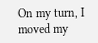On my turn, I moved my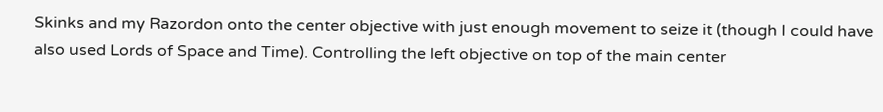Skinks and my Razordon onto the center objective with just enough movement to seize it (though I could have also used Lords of Space and Time). Controlling the left objective on top of the main center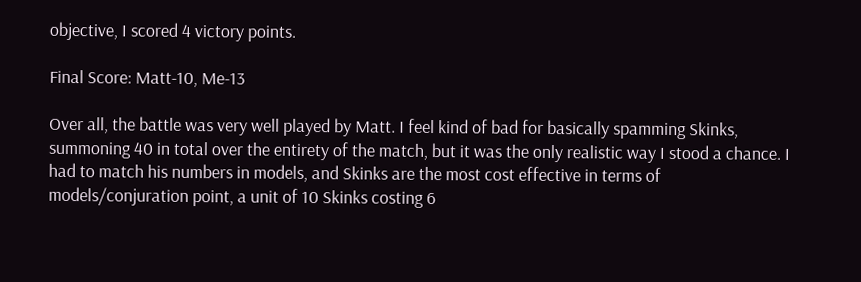objective, I scored 4 victory points.

Final Score: Matt-10, Me-13

Over all, the battle was very well played by Matt. I feel kind of bad for basically spamming Skinks, summoning 40 in total over the entirety of the match, but it was the only realistic way I stood a chance. I had to match his numbers in models, and Skinks are the most cost effective in terms of models/conjuration point, a unit of 10 Skinks costing 6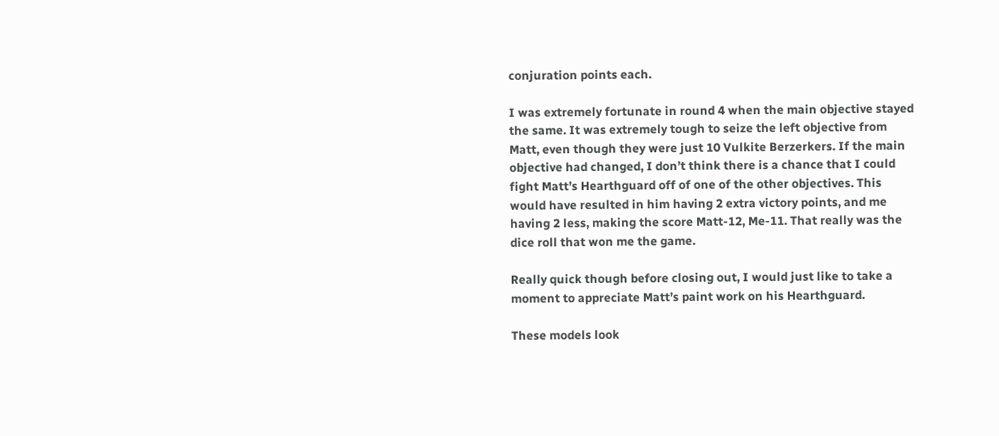conjuration points each.

I was extremely fortunate in round 4 when the main objective stayed the same. It was extremely tough to seize the left objective from Matt, even though they were just 10 Vulkite Berzerkers. If the main objective had changed, I don’t think there is a chance that I could fight Matt’s Hearthguard off of one of the other objectives. This would have resulted in him having 2 extra victory points, and me having 2 less, making the score Matt-12, Me-11. That really was the dice roll that won me the game.

Really quick though before closing out, I would just like to take a moment to appreciate Matt’s paint work on his Hearthguard.

These models look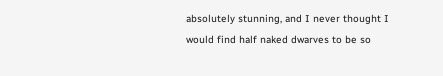absolutely stunning, and I never thought I would find half naked dwarves to be so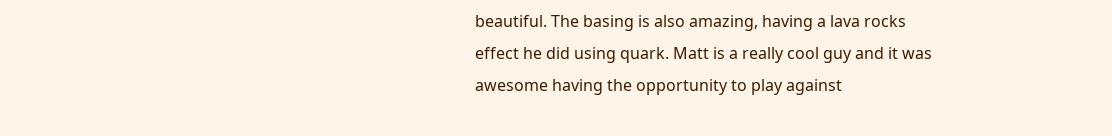beautiful. The basing is also amazing, having a lava rocks effect he did using quark. Matt is a really cool guy and it was awesome having the opportunity to play against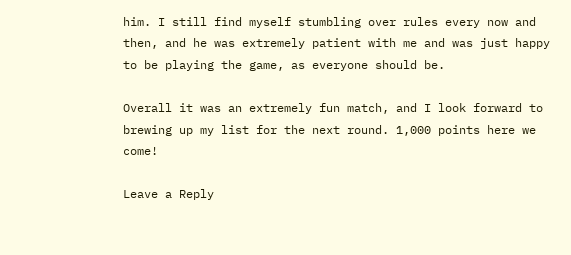him. I still find myself stumbling over rules every now and then, and he was extremely patient with me and was just happy to be playing the game, as everyone should be.

Overall it was an extremely fun match, and I look forward to brewing up my list for the next round. 1,000 points here we come!

Leave a Reply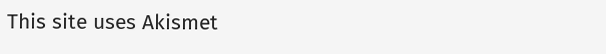This site uses Akismet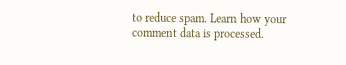to reduce spam. Learn how your comment data is processed.